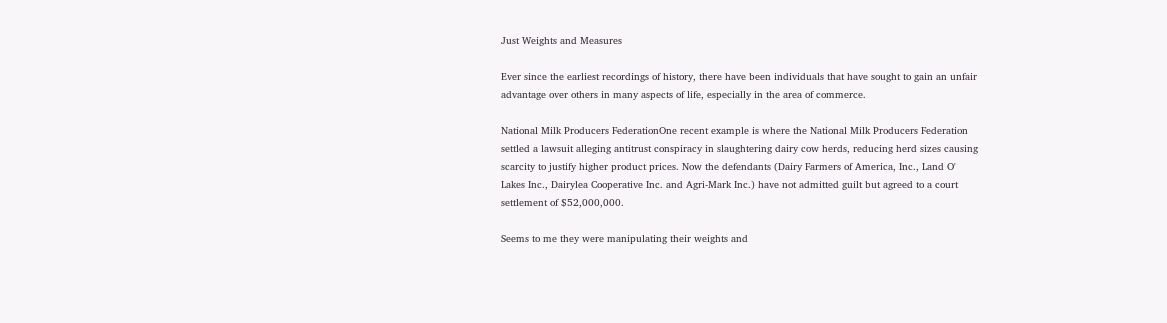Just Weights and Measures

Ever since the earliest recordings of history, there have been individuals that have sought to gain an unfair advantage over others in many aspects of life, especially in the area of commerce.

National Milk Producers FederationOne recent example is where the National Milk Producers Federation settled a lawsuit alleging antitrust conspiracy in slaughtering dairy cow herds, reducing herd sizes causing scarcity to justify higher product prices. Now the defendants (Dairy Farmers of America, Inc., Land O' Lakes Inc., Dairylea Cooperative Inc. and Agri-Mark Inc.) have not admitted guilt but agreed to a court settlement of $52,000,000.

Seems to me they were manipulating their weights and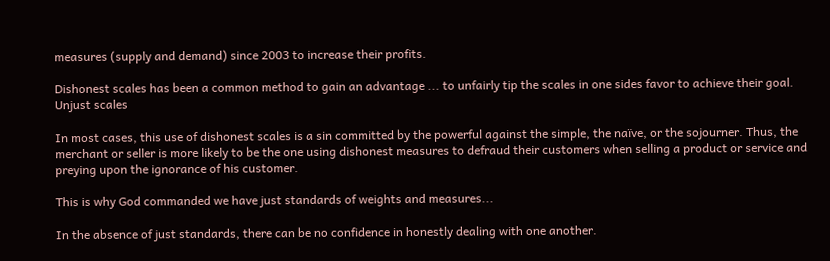measures (supply and demand) since 2003 to increase their profits.

Dishonest scales has been a common method to gain an advantage ... to unfairly tip the scales in one sides favor to achieve their goal. Unjust scales

In most cases, this use of dishonest scales is a sin committed by the powerful against the simple, the naïve, or the sojourner. Thus, the merchant or seller is more likely to be the one using dishonest measures to defraud their customers when selling a product or service and preying upon the ignorance of his customer.

This is why God commanded we have just standards of weights and measures...

In the absence of just standards, there can be no confidence in honestly dealing with one another.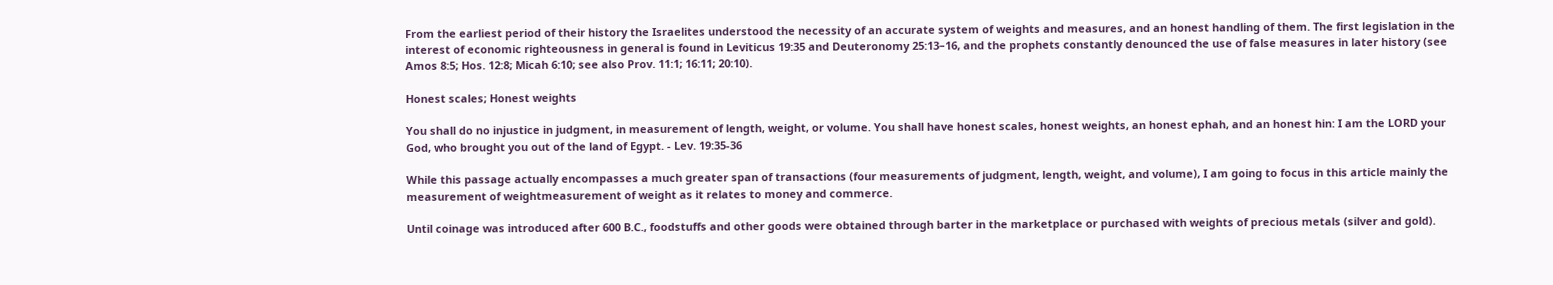From the earliest period of their history the Israelites understood the necessity of an accurate system of weights and measures, and an honest handling of them. The first legislation in the interest of economic righteousness in general is found in Leviticus 19:35 and Deuteronomy 25:13–16, and the prophets constantly denounced the use of false measures in later history (see Amos 8:5; Hos. 12:8; Micah 6:10; see also Prov. 11:1; 16:11; 20:10).

Honest scales; Honest weights

You shall do no injustice in judgment, in measurement of length, weight, or volume. You shall have honest scales, honest weights, an honest ephah, and an honest hin: I am the LORD your God, who brought you out of the land of Egypt. - Lev. 19:35-36

While this passage actually encompasses a much greater span of transactions (four measurements of judgment, length, weight, and volume), I am going to focus in this article mainly the measurement of weightmeasurement of weight as it relates to money and commerce.

Until coinage was introduced after 600 B.C., foodstuffs and other goods were obtained through barter in the marketplace or purchased with weights of precious metals (silver and gold).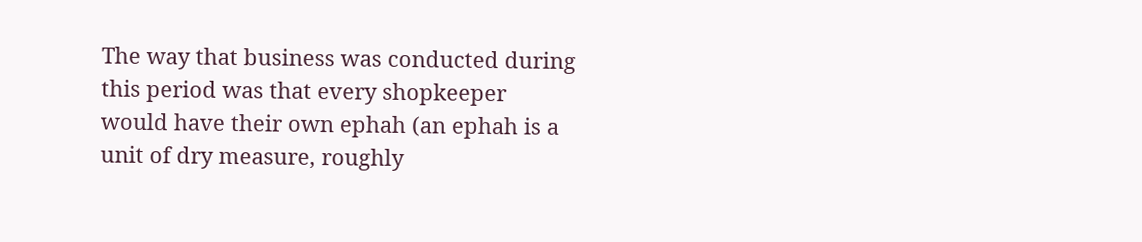The way that business was conducted during this period was that every shopkeeper would have their own ephah (an ephah is a unit of dry measure, roughly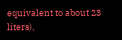equivalent to about 23 liters),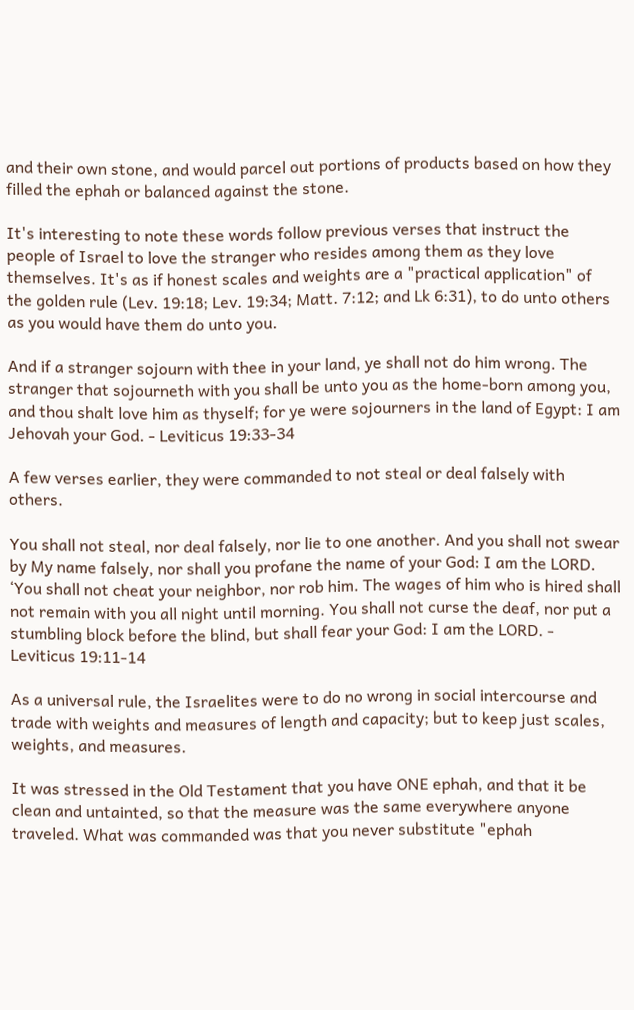and their own stone, and would parcel out portions of products based on how they filled the ephah or balanced against the stone.

It's interesting to note these words follow previous verses that instruct the people of Israel to love the stranger who resides among them as they love themselves. It's as if honest scales and weights are a "practical application" of the golden rule (Lev. 19:18; Lev. 19:34; Matt. 7:12; and Lk 6:31), to do unto others as you would have them do unto you.

And if a stranger sojourn with thee in your land, ye shall not do him wrong. The stranger that sojourneth with you shall be unto you as the home-born among you, and thou shalt love him as thyself; for ye were sojourners in the land of Egypt: I am Jehovah your God. - Leviticus 19:33-34

A few verses earlier, they were commanded to not steal or deal falsely with others.

You shall not steal, nor deal falsely, nor lie to one another. And you shall not swear by My name falsely, nor shall you profane the name of your God: I am the LORD. ‘You shall not cheat your neighbor, nor rob him. The wages of him who is hired shall not remain with you all night until morning. You shall not curse the deaf, nor put a stumbling block before the blind, but shall fear your God: I am the LORD. - Leviticus 19:11-14

As a universal rule, the Israelites were to do no wrong in social intercourse and trade with weights and measures of length and capacity; but to keep just scales, weights, and measures.

It was stressed in the Old Testament that you have ONE ephah, and that it be clean and untainted, so that the measure was the same everywhere anyone traveled. What was commanded was that you never substitute "ephah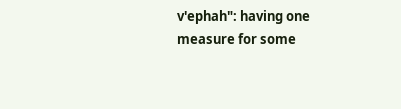v'ephah": having one measure for some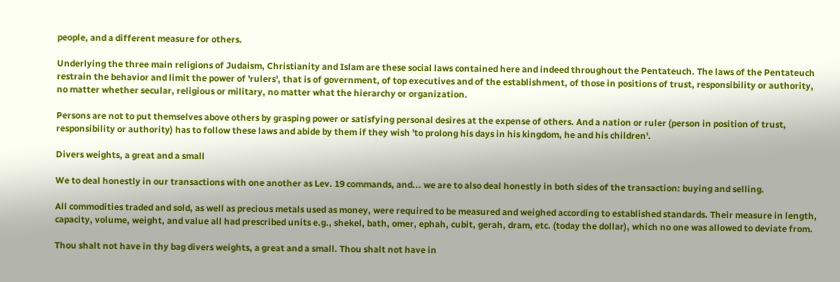people, and a different measure for others.

Underlying the three main religions of Judaism, Christianity and Islam are these social laws contained here and indeed throughout the Pentateuch. The laws of the Pentateuch restrain the behavior and limit the power of 'rulers', that is of government, of top executives and of the establishment, of those in positions of trust, responsibility or authority, no matter whether secular, religious or military, no matter what the hierarchy or organization.

Persons are not to put themselves above others by grasping power or satisfying personal desires at the expense of others. And a nation or ruler (person in position of trust, responsibility or authority) has to follow these laws and abide by them if they wish 'to prolong his days in his kingdom, he and his children'.

Divers weights, a great and a small

We to deal honestly in our transactions with one another as Lev. 19 commands, and... we are to also deal honestly in both sides of the transaction: buying and selling.

All commodities traded and sold, as well as precious metals used as money, were required to be measured and weighed according to established standards. Their measure in length, capacity, volume, weight, and value all had prescribed units e.g., shekel, bath, omer, ephah, cubit, gerah, dram, etc. (today the dollar), which no one was allowed to deviate from.

Thou shalt not have in thy bag divers weights, a great and a small. Thou shalt not have in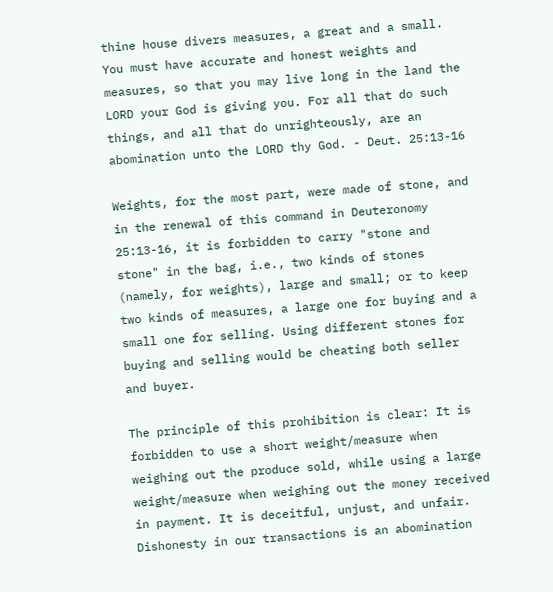thine house divers measures, a great and a small. You must have accurate and honest weights and measures, so that you may live long in the land the LORD your God is giving you. For all that do such things, and all that do unrighteously, are an abomination unto the LORD thy God. - Deut. 25:13-16

Weights, for the most part, were made of stone, and in the renewal of this command in Deuteronomy 25:13-16, it is forbidden to carry "stone and stone" in the bag, i.e., two kinds of stones (namely, for weights), large and small; or to keep two kinds of measures, a large one for buying and a small one for selling. Using different stones for buying and selling would be cheating both seller and buyer.

The principle of this prohibition is clear: It is forbidden to use a short weight/measure when weighing out the produce sold, while using a large weight/measure when weighing out the money received in payment. It is deceitful, unjust, and unfair. Dishonesty in our transactions is an abomination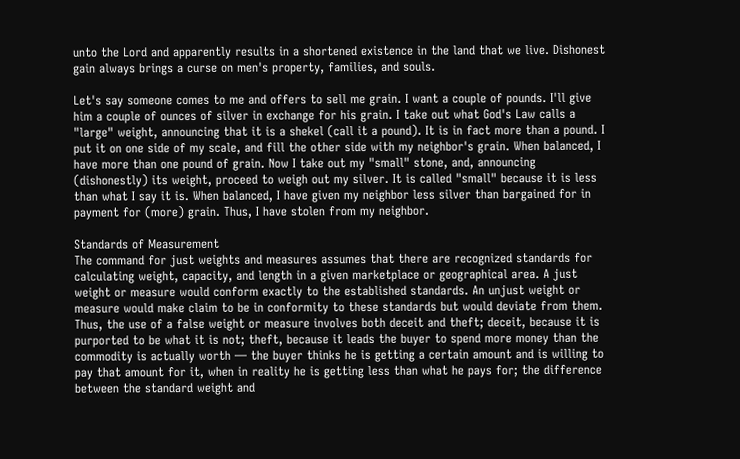unto the Lord and apparently results in a shortened existence in the land that we live. Dishonest gain always brings a curse on men's property, families, and souls.

Let's say someone comes to me and offers to sell me grain. I want a couple of pounds. I'll give him a couple of ounces of silver in exchange for his grain. I take out what God's Law calls a "large" weight, announcing that it is a shekel (call it a pound). It is in fact more than a pound. I put it on one side of my scale, and fill the other side with my neighbor's grain. When balanced, I have more than one pound of grain. Now I take out my "small" stone, and, announcing (dishonestly) its weight, proceed to weigh out my silver. It is called "small" because it is less than what I say it is. When balanced, I have given my neighbor less silver than bargained for in payment for (more) grain. Thus, I have stolen from my neighbor.

Standards of Measurement
The command for just weights and measures assumes that there are recognized standards for calculating weight, capacity, and length in a given marketplace or geographical area. A just weight or measure would conform exactly to the established standards. An unjust weight or measure would make claim to be in conformity to these standards but would deviate from them. Thus, the use of a false weight or measure involves both deceit and theft; deceit, because it is purported to be what it is not; theft, because it leads the buyer to spend more money than the commodity is actually worth — the buyer thinks he is getting a certain amount and is willing to pay that amount for it, when in reality he is getting less than what he pays for; the difference between the standard weight and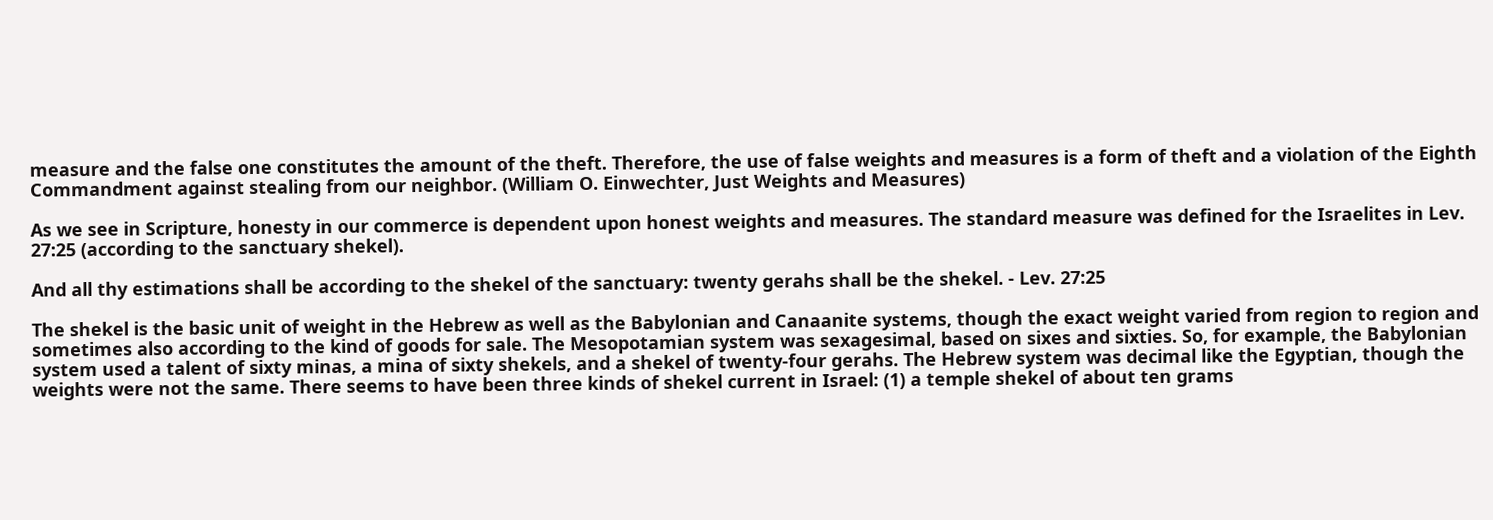measure and the false one constitutes the amount of the theft. Therefore, the use of false weights and measures is a form of theft and a violation of the Eighth Commandment against stealing from our neighbor. (William O. Einwechter, Just Weights and Measures)

As we see in Scripture, honesty in our commerce is dependent upon honest weights and measures. The standard measure was defined for the Israelites in Lev. 27:25 (according to the sanctuary shekel).

And all thy estimations shall be according to the shekel of the sanctuary: twenty gerahs shall be the shekel. - Lev. 27:25

The shekel is the basic unit of weight in the Hebrew as well as the Babylonian and Canaanite systems, though the exact weight varied from region to region and sometimes also according to the kind of goods for sale. The Mesopotamian system was sexagesimal, based on sixes and sixties. So, for example, the Babylonian system used a talent of sixty minas, a mina of sixty shekels, and a shekel of twenty-four gerahs. The Hebrew system was decimal like the Egyptian, though the weights were not the same. There seems to have been three kinds of shekel current in Israel: (1) a temple shekel of about ten grams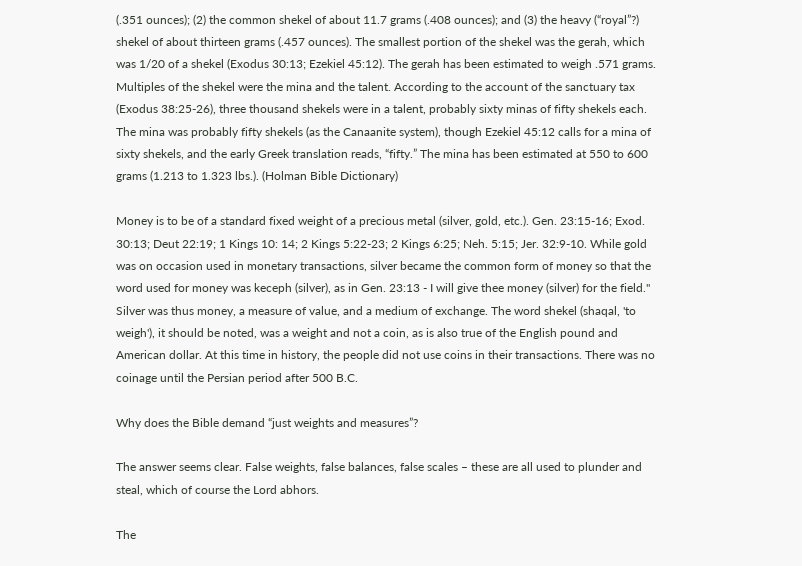(.351 ounces); (2) the common shekel of about 11.7 grams (.408 ounces); and (3) the heavy (“royal”?) shekel of about thirteen grams (.457 ounces). The smallest portion of the shekel was the gerah, which was 1/20 of a shekel (Exodus 30:13; Ezekiel 45:12). The gerah has been estimated to weigh .571 grams. Multiples of the shekel were the mina and the talent. According to the account of the sanctuary tax (Exodus 38:25-26), three thousand shekels were in a talent, probably sixty minas of fifty shekels each. The mina was probably fifty shekels (as the Canaanite system), though Ezekiel 45:12 calls for a mina of sixty shekels, and the early Greek translation reads, “fifty.” The mina has been estimated at 550 to 600 grams (1.213 to 1.323 lbs.). (Holman Bible Dictionary)

Money is to be of a standard fixed weight of a precious metal (silver, gold, etc.). Gen. 23:15-16; Exod. 30:13; Deut 22:19; 1 Kings 10: 14; 2 Kings 5:22-23; 2 Kings 6:25; Neh. 5:15; Jer. 32:9-10. While gold was on occasion used in monetary transactions, silver became the common form of money so that the word used for money was keceph (silver), as in Gen. 23:13 - I will give thee money (silver) for the field." Silver was thus money, a measure of value, and a medium of exchange. The word shekel (shaqal, 'to weigh'), it should be noted, was a weight and not a coin, as is also true of the English pound and American dollar. At this time in history, the people did not use coins in their transactions. There was no coinage until the Persian period after 500 B.C.

Why does the Bible demand “just weights and measures”?

The answer seems clear. False weights, false balances, false scales – these are all used to plunder and steal, which of course the Lord abhors.

The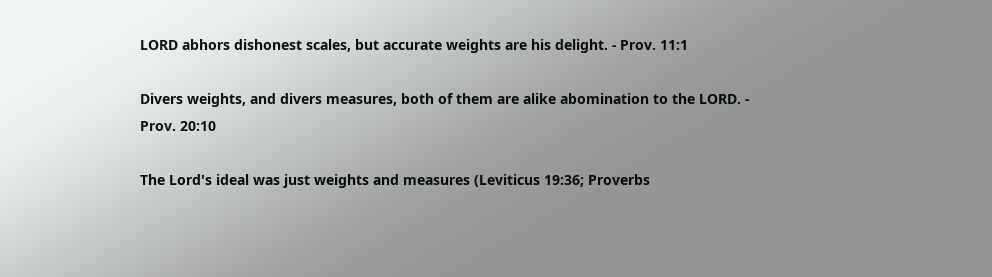LORD abhors dishonest scales, but accurate weights are his delight. - Prov. 11:1

Divers weights, and divers measures, both of them are alike abomination to the LORD. - Prov. 20:10

The Lord's ideal was just weights and measures (Leviticus 19:36; Proverbs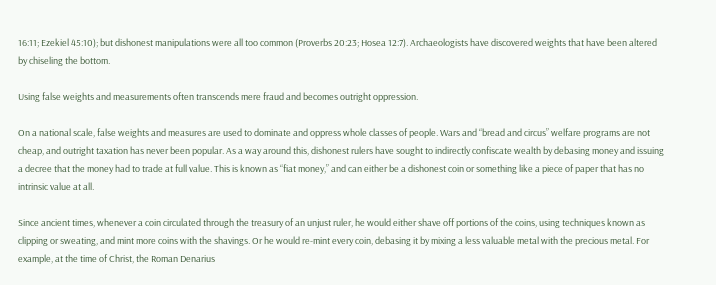16:11; Ezekiel 45:10); but dishonest manipulations were all too common (Proverbs 20:23; Hosea 12:7). Archaeologists have discovered weights that have been altered by chiseling the bottom.

Using false weights and measurements often transcends mere fraud and becomes outright oppression.

On a national scale, false weights and measures are used to dominate and oppress whole classes of people. Wars and “bread and circus” welfare programs are not cheap, and outright taxation has never been popular. As a way around this, dishonest rulers have sought to indirectly confiscate wealth by debasing money and issuing a decree that the money had to trade at full value. This is known as “fiat money,” and can either be a dishonest coin or something like a piece of paper that has no intrinsic value at all.

Since ancient times, whenever a coin circulated through the treasury of an unjust ruler, he would either shave off portions of the coins, using techniques known as clipping or sweating, and mint more coins with the shavings. Or he would re-mint every coin, debasing it by mixing a less valuable metal with the precious metal. For example, at the time of Christ, the Roman Denarius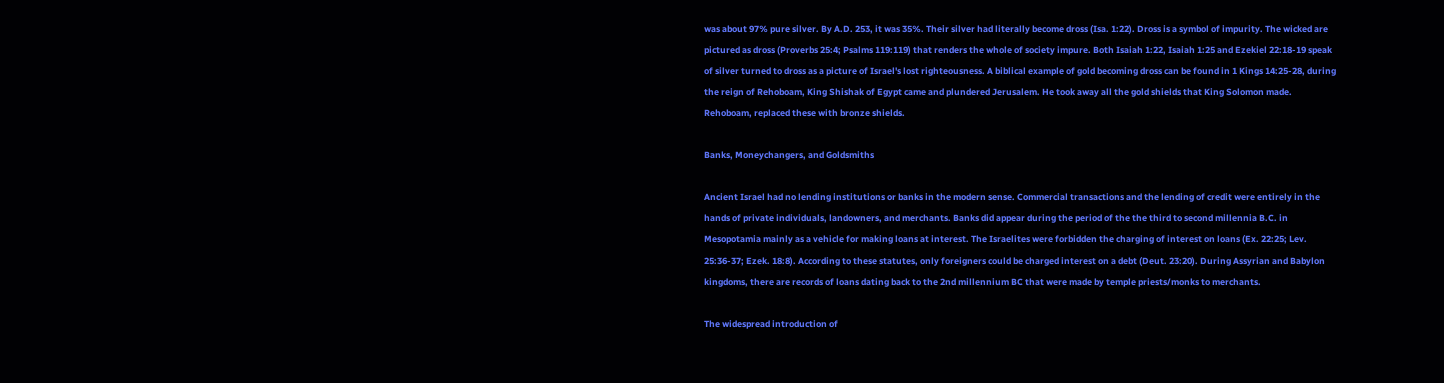was about 97% pure silver. By A.D. 253, it was 35%. Their silver had literally become dross (Isa. 1:22). Dross is a symbol of impurity. The wicked are pictured as dross (Proverbs 25:4; Psalms 119:119) that renders the whole of society impure. Both Isaiah 1:22, Isaiah 1:25 and Ezekiel 22:18-19 speak of silver turned to dross as a picture of Israel's lost righteousness. A biblical example of gold becoming dross can be found in 1 Kings 14:25-28, during the reign of Rehoboam, King Shishak of Egypt came and plundered Jerusalem. He took away all the gold shields that King Solomon made. Rehoboam, replaced these with bronze shields.

Banks, Moneychangers, and Goldsmiths

Ancient Israel had no lending institutions or banks in the modern sense. Commercial transactions and the lending of credit were entirely in the hands of private individuals, landowners, and merchants. Banks did appear during the period of the the third to second millennia B.C. in Mesopotamia mainly as a vehicle for making loans at interest. The Israelites were forbidden the charging of interest on loans (Ex. 22:25; Lev. 25:36-37; Ezek. 18:8). According to these statutes, only foreigners could be charged interest on a debt (Deut. 23:20). During Assyrian and Babylon kingdoms, there are records of loans dating back to the 2nd millennium BC that were made by temple priests/monks to merchants.

The widespread introduction of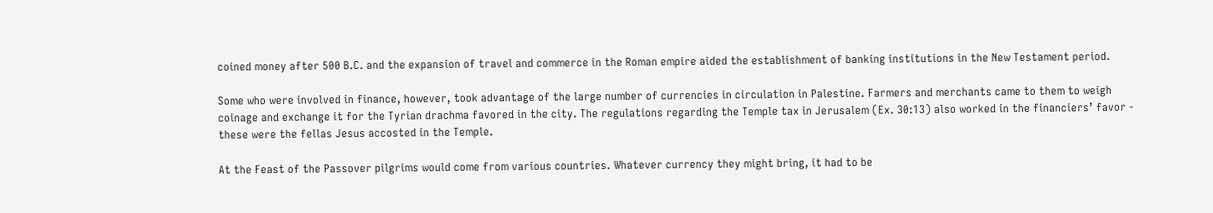coined money after 500 B.C. and the expansion of travel and commerce in the Roman empire aided the establishment of banking institutions in the New Testament period.

Some who were involved in finance, however, took advantage of the large number of currencies in circulation in Palestine. Farmers and merchants came to them to weigh coinage and exchange it for the Tyrian drachma favored in the city. The regulations regarding the Temple tax in Jerusalem (Ex. 30:13) also worked in the financiers’ favor - these were the fellas Jesus accosted in the Temple.

At the Feast of the Passover pilgrims would come from various countries. Whatever currency they might bring, it had to be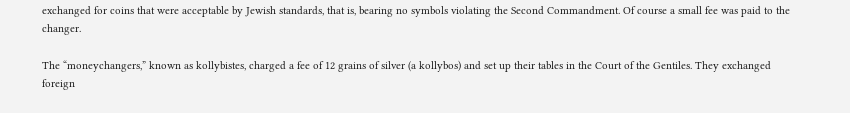exchanged for coins that were acceptable by Jewish standards, that is, bearing no symbols violating the Second Commandment. Of course a small fee was paid to the changer.

The “moneychangers,” known as kollybistes, charged a fee of 12 grains of silver (a kollybos) and set up their tables in the Court of the Gentiles. They exchanged foreign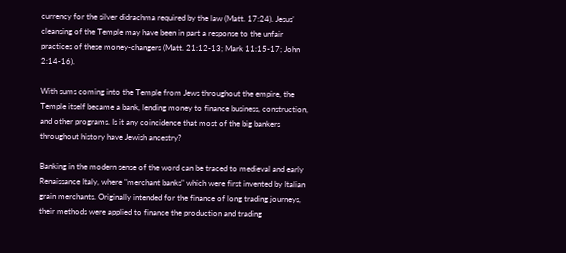currency for the silver didrachma required by the law (Matt. 17:24). Jesus’ cleansing of the Temple may have been in part a response to the unfair practices of these money-changers (Matt. 21:12-13; Mark 11:15-17; John 2:14-16).

With sums coming into the Temple from Jews throughout the empire, the Temple itself became a bank, lending money to finance business, construction, and other programs. Is it any coincidence that most of the big bankers throughout history have Jewish ancestry?

Banking in the modern sense of the word can be traced to medieval and early Renaissance Italy, where "merchant banks" which were first invented by Italian grain merchants. Originally intended for the finance of long trading journeys, their methods were applied to finance the production and trading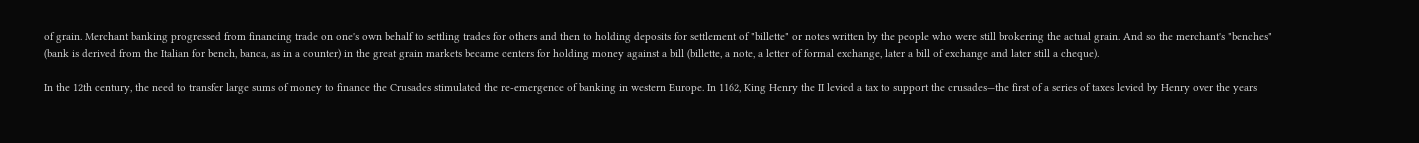of grain. Merchant banking progressed from financing trade on one's own behalf to settling trades for others and then to holding deposits for settlement of "billette" or notes written by the people who were still brokering the actual grain. And so the merchant's "benches" (bank is derived from the Italian for bench, banca, as in a counter) in the great grain markets became centers for holding money against a bill (billette, a note, a letter of formal exchange, later a bill of exchange and later still a cheque).

In the 12th century, the need to transfer large sums of money to finance the Crusades stimulated the re-emergence of banking in western Europe. In 1162, King Henry the II levied a tax to support the crusades—the first of a series of taxes levied by Henry over the years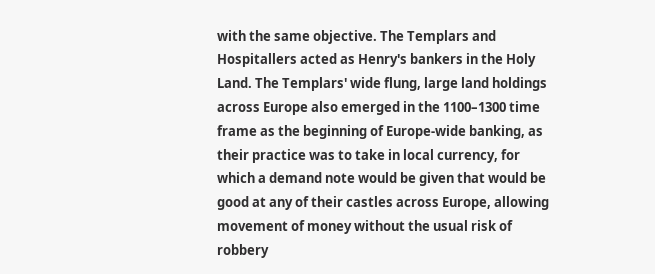with the same objective. The Templars and Hospitallers acted as Henry's bankers in the Holy Land. The Templars' wide flung, large land holdings across Europe also emerged in the 1100–1300 time frame as the beginning of Europe-wide banking, as their practice was to take in local currency, for which a demand note would be given that would be good at any of their castles across Europe, allowing movement of money without the usual risk of robbery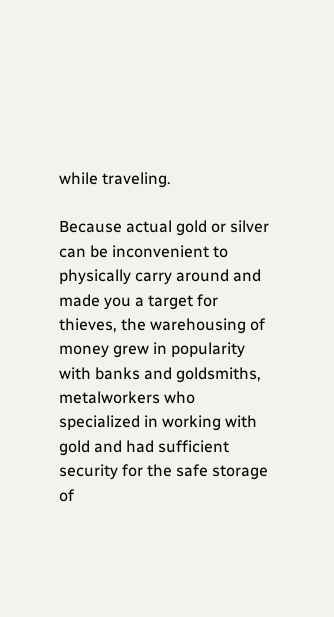while traveling.

Because actual gold or silver can be inconvenient to physically carry around and made you a target for thieves, the warehousing of money grew in popularity with banks and goldsmiths, metalworkers who specialized in working with gold and had sufficient security for the safe storage of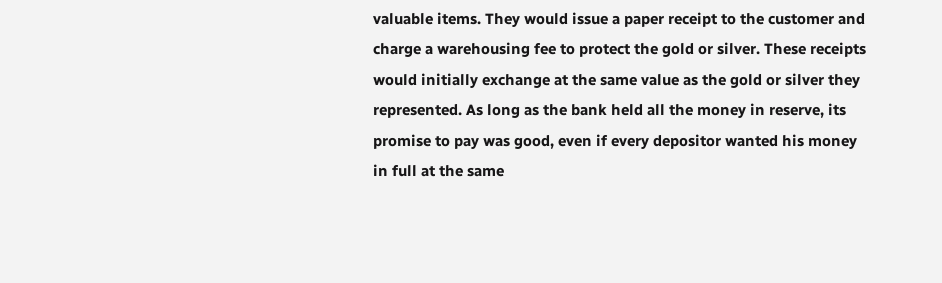valuable items. They would issue a paper receipt to the customer and charge a warehousing fee to protect the gold or silver. These receipts would initially exchange at the same value as the gold or silver they represented. As long as the bank held all the money in reserve, its promise to pay was good, even if every depositor wanted his money in full at the same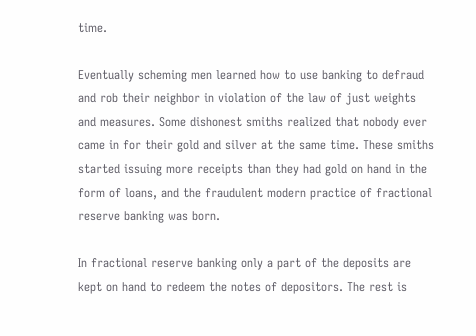time.

Eventually scheming men learned how to use banking to defraud and rob their neighbor in violation of the law of just weights and measures. Some dishonest smiths realized that nobody ever came in for their gold and silver at the same time. These smiths started issuing more receipts than they had gold on hand in the form of loans, and the fraudulent modern practice of fractional reserve banking was born.

In fractional reserve banking only a part of the deposits are kept on hand to redeem the notes of depositors. The rest is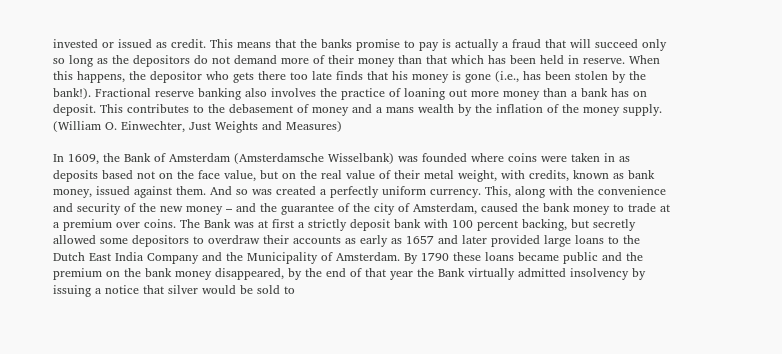invested or issued as credit. This means that the banks promise to pay is actually a fraud that will succeed only so long as the depositors do not demand more of their money than that which has been held in reserve. When this happens, the depositor who gets there too late finds that his money is gone (i.e., has been stolen by the bank!). Fractional reserve banking also involves the practice of loaning out more money than a bank has on deposit. This contributes to the debasement of money and a mans wealth by the inflation of the money supply. (William O. Einwechter, Just Weights and Measures)

In 1609, the Bank of Amsterdam (Amsterdamsche Wisselbank) was founded where coins were taken in as deposits based not on the face value, but on the real value of their metal weight, with credits, known as bank money, issued against them. And so was created a perfectly uniform currency. This, along with the convenience and security of the new money – and the guarantee of the city of Amsterdam, caused the bank money to trade at a premium over coins. The Bank was at first a strictly deposit bank with 100 percent backing, but secretly allowed some depositors to overdraw their accounts as early as 1657 and later provided large loans to the Dutch East India Company and the Municipality of Amsterdam. By 1790 these loans became public and the premium on the bank money disappeared, by the end of that year the Bank virtually admitted insolvency by issuing a notice that silver would be sold to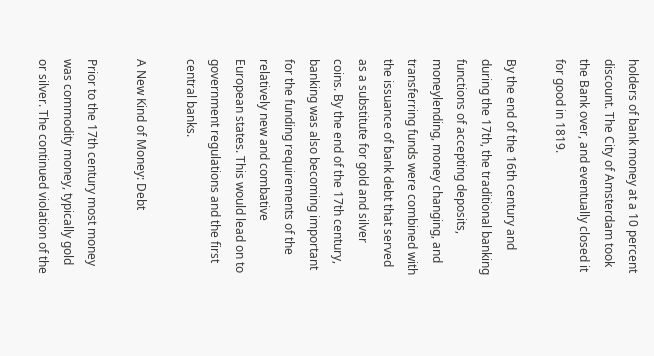holders of bank money at a 10 percent discount. The City of Amsterdam took the Bank over, and eventually closed it for good in 1819.

By the end of the 16th century and during the 17th, the traditional banking functions of accepting deposits, moneylending, money changing, and transferring funds were combined with the issuance of bank debt that served as a substitute for gold and silver coins. By the end of the 17th century, banking was also becoming important for the funding requirements of the relatively new and combative European states. This would lead on to government regulations and the first central banks.

A New Kind of Money: Debt

Prior to the 17th century most money was commodity money, typically gold or silver. The continued violation of the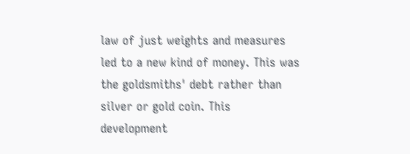law of just weights and measures led to a new kind of money. This was the goldsmiths' debt rather than silver or gold coin. This development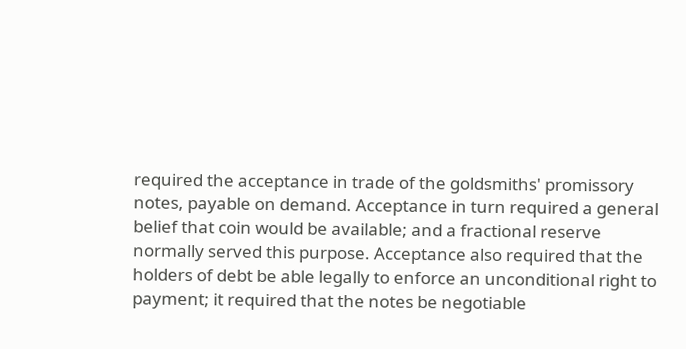required the acceptance in trade of the goldsmiths' promissory notes, payable on demand. Acceptance in turn required a general belief that coin would be available; and a fractional reserve normally served this purpose. Acceptance also required that the holders of debt be able legally to enforce an unconditional right to payment; it required that the notes be negotiable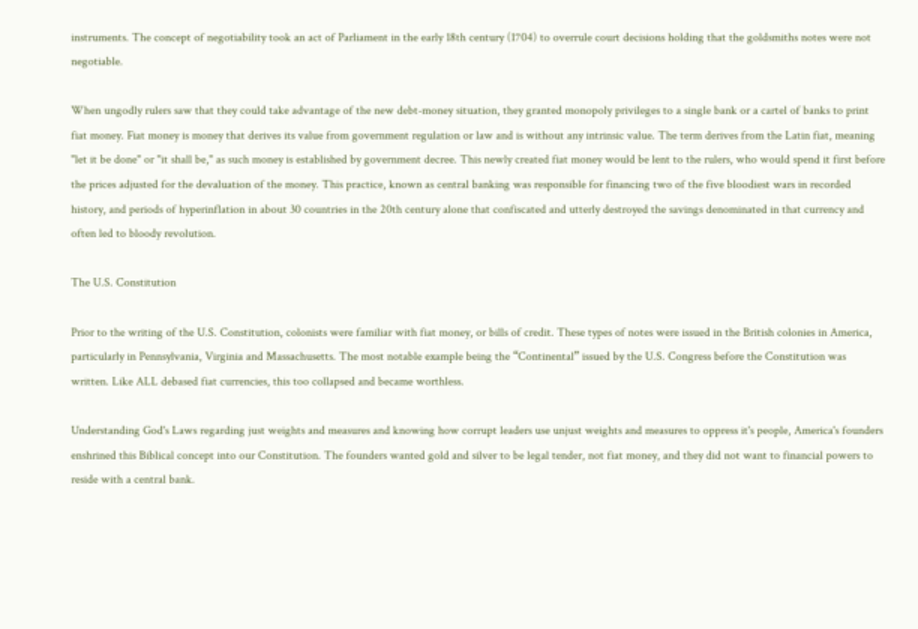instruments. The concept of negotiability took an act of Parliament in the early 18th century (1704) to overrule court decisions holding that the goldsmiths notes were not negotiable.

When ungodly rulers saw that they could take advantage of the new debt-money situation, they granted monopoly privileges to a single bank or a cartel of banks to print fiat money. Fiat money is money that derives its value from government regulation or law and is without any intrinsic value. The term derives from the Latin fiat, meaning "let it be done" or "it shall be," as such money is established by government decree. This newly created fiat money would be lent to the rulers, who would spend it first before the prices adjusted for the devaluation of the money. This practice, known as central banking was responsible for financing two of the five bloodiest wars in recorded history, and periods of hyperinflation in about 30 countries in the 20th century alone that confiscated and utterly destroyed the savings denominated in that currency and often led to bloody revolution.

The U.S. Constitution

Prior to the writing of the U.S. Constitution, colonists were familiar with fiat money, or bills of credit. These types of notes were issued in the British colonies in America, particularly in Pennsylvania, Virginia and Massachusetts. The most notable example being the “Continental” issued by the U.S. Congress before the Constitution was written. Like ALL debased fiat currencies, this too collapsed and became worthless.

Understanding God's Laws regarding just weights and measures and knowing how corrupt leaders use unjust weights and measures to oppress it's people, America's founders enshrined this Biblical concept into our Constitution. The founders wanted gold and silver to be legal tender, not fiat money, and they did not want to financial powers to reside with a central bank.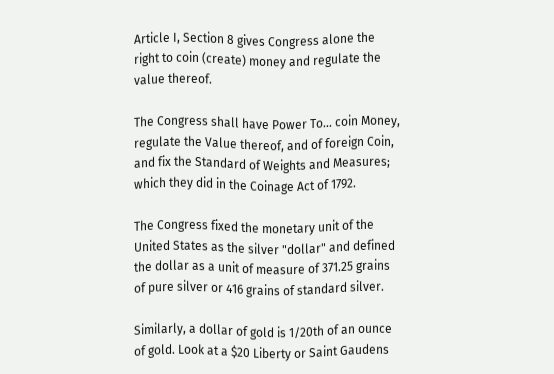Article I, Section 8 gives Congress alone the right to coin (create) money and regulate the value thereof.

The Congress shall have Power To... coin Money, regulate the Value thereof, and of foreign Coin, and fix the Standard of Weights and Measures; which they did in the Coinage Act of 1792.

The Congress fixed the monetary unit of the United States as the silver "dollar" and defined the dollar as a unit of measure of 371.25 grains of pure silver or 416 grains of standard silver.

Similarly, a dollar of gold is 1/20th of an ounce of gold. Look at a $20 Liberty or Saint Gaudens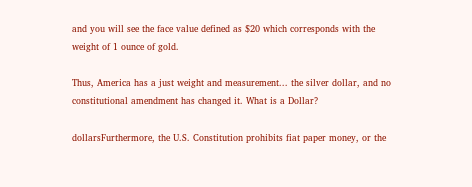and you will see the face value defined as $20 which corresponds with the weight of 1 ounce of gold.

Thus, America has a just weight and measurement... the silver dollar, and no constitutional amendment has changed it. What is a Dollar?

dollarsFurthermore, the U.S. Constitution prohibits fiat paper money, or the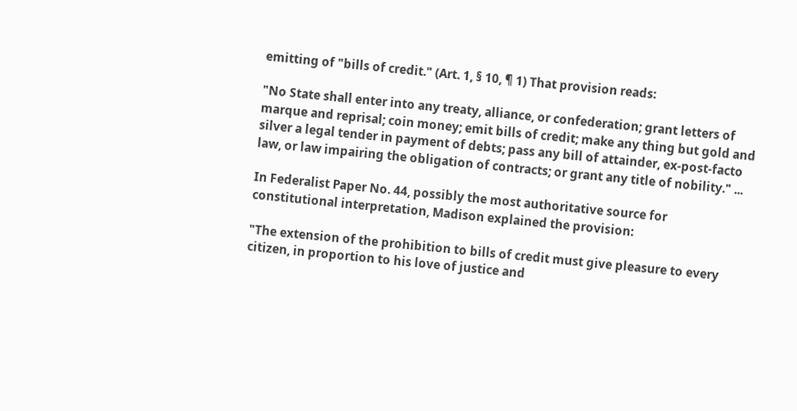emitting of "bills of credit." (Art. 1, § 10, ¶ 1) That provision reads:

"No State shall enter into any treaty, alliance, or confederation; grant letters of marque and reprisal; coin money; emit bills of credit; make any thing but gold and silver a legal tender in payment of debts; pass any bill of attainder, ex-post-facto law, or law impairing the obligation of contracts; or grant any title of nobility." ...

In Federalist Paper No. 44, possibly the most authoritative source for constitutional interpretation, Madison explained the provision:

"The extension of the prohibition to bills of credit must give pleasure to every citizen, in proportion to his love of justice and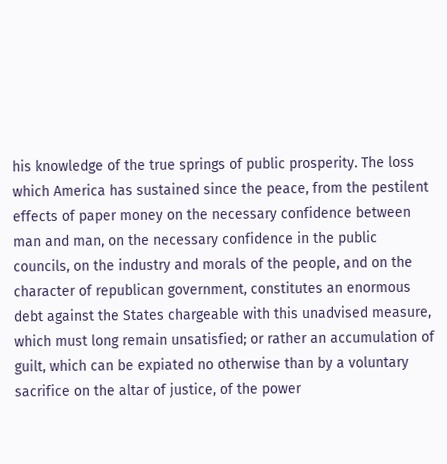his knowledge of the true springs of public prosperity. The loss which America has sustained since the peace, from the pestilent effects of paper money on the necessary confidence between man and man, on the necessary confidence in the public councils, on the industry and morals of the people, and on the character of republican government, constitutes an enormous debt against the States chargeable with this unadvised measure, which must long remain unsatisfied; or rather an accumulation of guilt, which can be expiated no otherwise than by a voluntary sacrifice on the altar of justice, of the power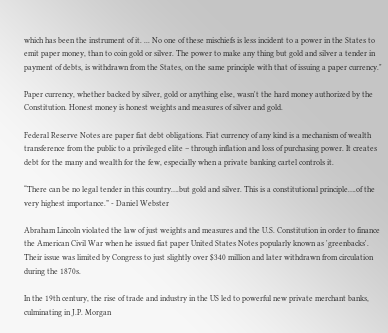which has been the instrument of it. ... No one of these mischiefs is less incident to a power in the States to emit paper money, than to coin gold or silver. The power to make any thing but gold and silver a tender in payment of debts, is withdrawn from the States, on the same principle with that of issuing a paper currency."

Paper currency, whether backed by silver, gold or anything else, wasn't the hard money authorized by the Constitution. Honest money is honest weights and measures of silver and gold.

Federal Reserve Notes are paper fiat debt obligations. Fiat currency of any kind is a mechanism of wealth transference from the public to a privileged elite – through inflation and loss of purchasing power. It creates debt for the many and wealth for the few, especially when a private banking cartel controls it.

“There can be no legal tender in this country….but gold and silver. This is a constitutional principle….of the very highest importance.” - Daniel Webster

Abraham Lincoln violated the law of just weights and measures and the U.S. Constitution in order to finance the American Civil War when he issued fiat paper United States Notes popularly known as 'greenbacks'. Their issue was limited by Congress to just slightly over $340 million and later withdrawn from circulation during the 1870s.

In the 19th century, the rise of trade and industry in the US led to powerful new private merchant banks, culminating in J.P. Morgan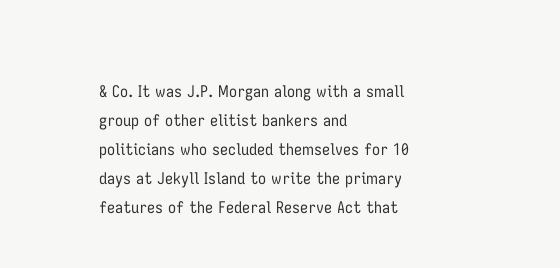& Co. It was J.P. Morgan along with a small group of other elitist bankers and politicians who secluded themselves for 10 days at Jekyll Island to write the primary features of the Federal Reserve Act that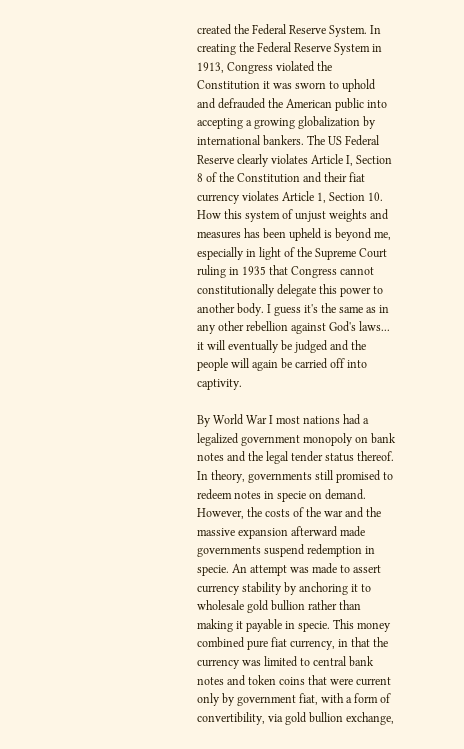created the Federal Reserve System. In creating the Federal Reserve System in 1913, Congress violated the Constitution it was sworn to uphold and defrauded the American public into accepting a growing globalization by international bankers. The US Federal Reserve clearly violates Article I, Section 8 of the Constitution and their fiat currency violates Article 1, Section 10. How this system of unjust weights and measures has been upheld is beyond me, especially in light of the Supreme Court ruling in 1935 that Congress cannot constitutionally delegate this power to another body. I guess it's the same as in any other rebellion against God's laws... it will eventually be judged and the people will again be carried off into captivity.

By World War I most nations had a legalized government monopoly on bank notes and the legal tender status thereof. In theory, governments still promised to redeem notes in specie on demand. However, the costs of the war and the massive expansion afterward made governments suspend redemption in specie. An attempt was made to assert currency stability by anchoring it to wholesale gold bullion rather than making it payable in specie. This money combined pure fiat currency, in that the currency was limited to central bank notes and token coins that were current only by government fiat, with a form of convertibility, via gold bullion exchange,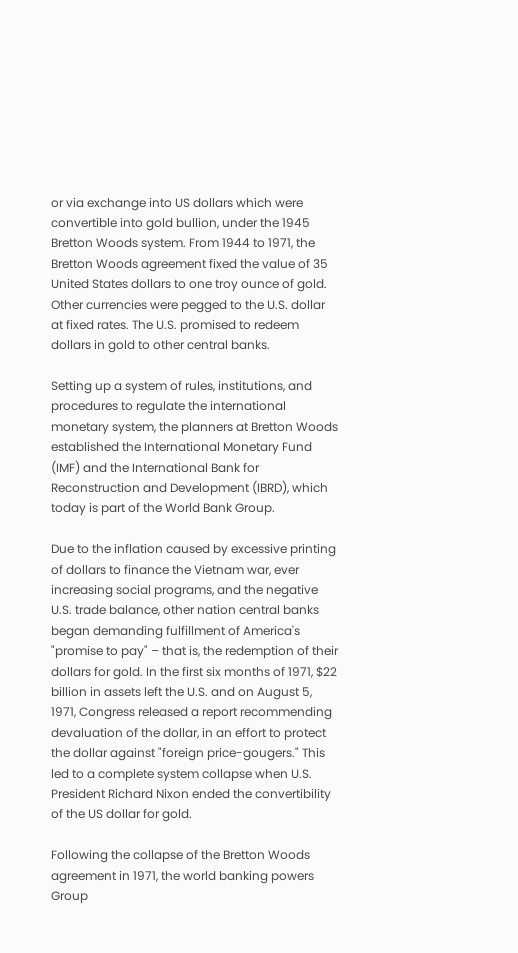or via exchange into US dollars which were convertible into gold bullion, under the 1945 Bretton Woods system. From 1944 to 1971, the Bretton Woods agreement fixed the value of 35 United States dollars to one troy ounce of gold. Other currencies were pegged to the U.S. dollar at fixed rates. The U.S. promised to redeem dollars in gold to other central banks.

Setting up a system of rules, institutions, and procedures to regulate the international monetary system, the planners at Bretton Woods established the International Monetary Fund (IMF) and the International Bank for Reconstruction and Development (IBRD), which today is part of the World Bank Group.

Due to the inflation caused by excessive printing of dollars to finance the Vietnam war, ever increasing social programs, and the negative U.S. trade balance, other nation central banks began demanding fulfillment of America's "promise to pay" – that is, the redemption of their dollars for gold. In the first six months of 1971, $22 billion in assets left the U.S. and on August 5, 1971, Congress released a report recommending devaluation of the dollar, in an effort to protect the dollar against "foreign price-gougers." This led to a complete system collapse when U.S. President Richard Nixon ended the convertibility of the US dollar for gold.

Following the collapse of the Bretton Woods agreement in 1971, the world banking powers Group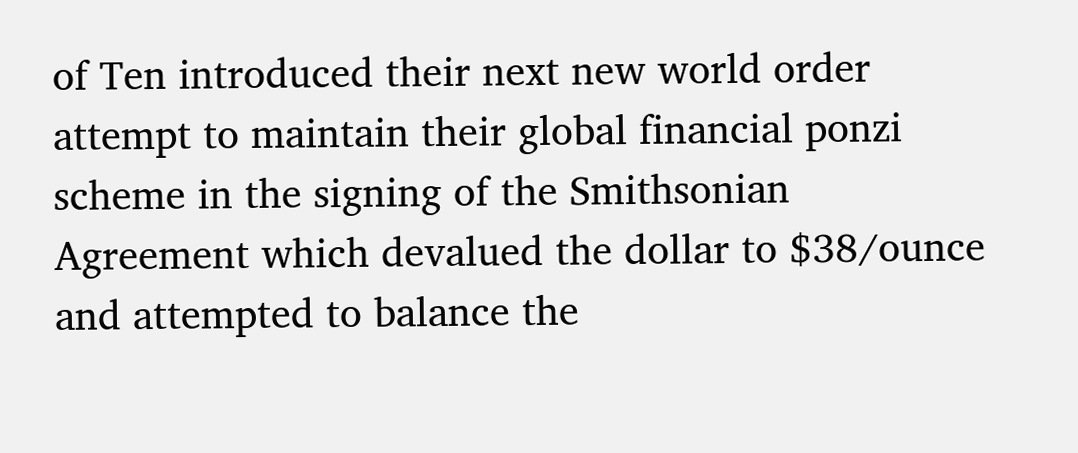of Ten introduced their next new world order attempt to maintain their global financial ponzi scheme in the signing of the Smithsonian Agreement which devalued the dollar to $38/ounce and attempted to balance the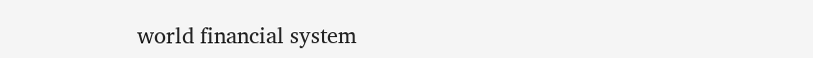world financial system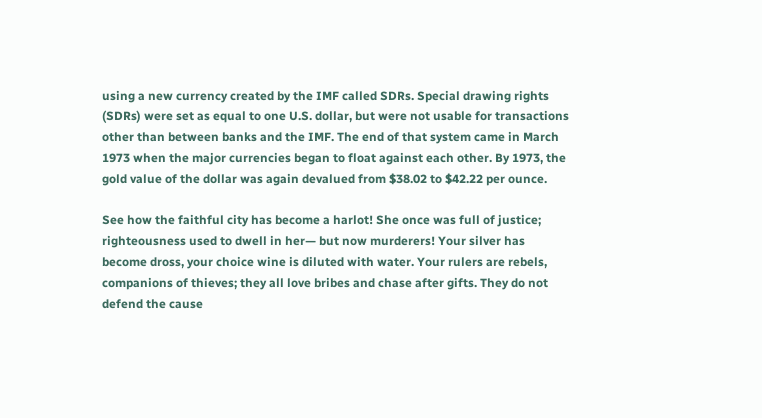using a new currency created by the IMF called SDRs. Special drawing rights (SDRs) were set as equal to one U.S. dollar, but were not usable for transactions other than between banks and the IMF. The end of that system came in March 1973 when the major currencies began to float against each other. By 1973, the gold value of the dollar was again devalued from $38.02 to $42.22 per ounce.

See how the faithful city has become a harlot! She once was full of justice; righteousness used to dwell in her— but now murderers! Your silver has become dross, your choice wine is diluted with water. Your rulers are rebels, companions of thieves; they all love bribes and chase after gifts. They do not defend the cause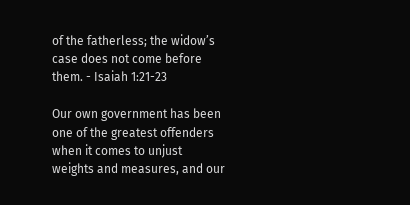of the fatherless; the widow’s case does not come before them. - Isaiah 1:21-23

Our own government has been one of the greatest offenders when it comes to unjust weights and measures, and our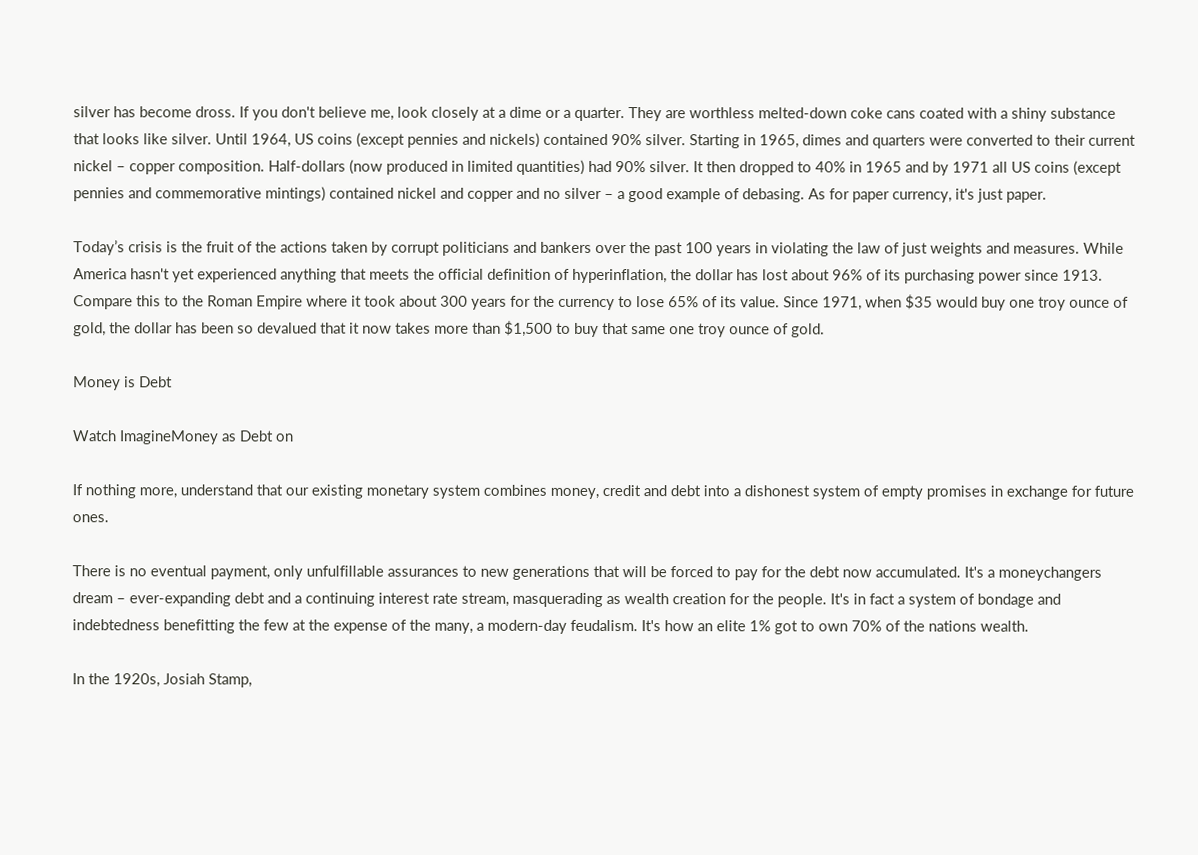silver has become dross. If you don't believe me, look closely at a dime or a quarter. They are worthless melted-down coke cans coated with a shiny substance that looks like silver. Until 1964, US coins (except pennies and nickels) contained 90% silver. Starting in 1965, dimes and quarters were converted to their current nickel – copper composition. Half-dollars (now produced in limited quantities) had 90% silver. It then dropped to 40% in 1965 and by 1971 all US coins (except pennies and commemorative mintings) contained nickel and copper and no silver – a good example of debasing. As for paper currency, it's just paper.

Today’s crisis is the fruit of the actions taken by corrupt politicians and bankers over the past 100 years in violating the law of just weights and measures. While America hasn't yet experienced anything that meets the official definition of hyperinflation, the dollar has lost about 96% of its purchasing power since 1913. Compare this to the Roman Empire where it took about 300 years for the currency to lose 65% of its value. Since 1971, when $35 would buy one troy ounce of gold, the dollar has been so devalued that it now takes more than $1,500 to buy that same one troy ounce of gold.

Money is Debt

Watch ImagineMoney as Debt on

If nothing more, understand that our existing monetary system combines money, credit and debt into a dishonest system of empty promises in exchange for future ones.

There is no eventual payment, only unfulfillable assurances to new generations that will be forced to pay for the debt now accumulated. It's a moneychangers dream – ever-expanding debt and a continuing interest rate stream, masquerading as wealth creation for the people. It's in fact a system of bondage and indebtedness benefitting the few at the expense of the many, a modern-day feudalism. It's how an elite 1% got to own 70% of the nations wealth.

In the 1920s, Josiah Stamp,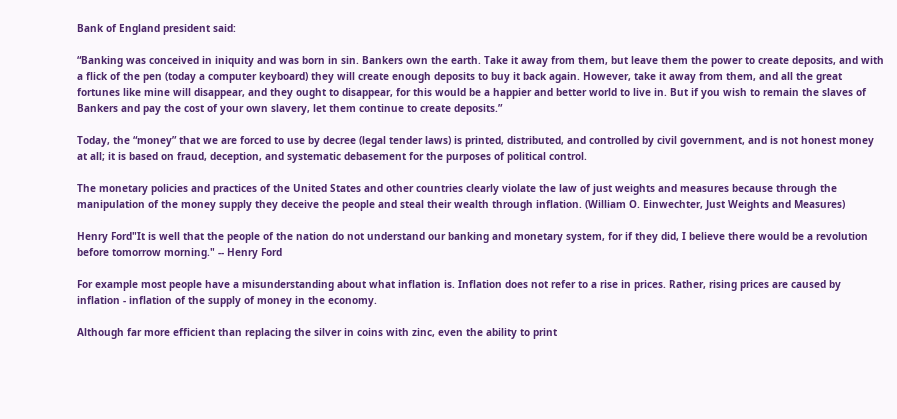Bank of England president said:

“Banking was conceived in iniquity and was born in sin. Bankers own the earth. Take it away from them, but leave them the power to create deposits, and with a flick of the pen (today a computer keyboard) they will create enough deposits to buy it back again. However, take it away from them, and all the great fortunes like mine will disappear, and they ought to disappear, for this would be a happier and better world to live in. But if you wish to remain the slaves of Bankers and pay the cost of your own slavery, let them continue to create deposits.”

Today, the “money” that we are forced to use by decree (legal tender laws) is printed, distributed, and controlled by civil government, and is not honest money at all; it is based on fraud, deception, and systematic debasement for the purposes of political control.

The monetary policies and practices of the United States and other countries clearly violate the law of just weights and measures because through the manipulation of the money supply they deceive the people and steal their wealth through inflation. (William O. Einwechter, Just Weights and Measures)

Henry Ford"It is well that the people of the nation do not understand our banking and monetary system, for if they did, I believe there would be a revolution before tomorrow morning." -- Henry Ford

For example most people have a misunderstanding about what inflation is. Inflation does not refer to a rise in prices. Rather, rising prices are caused by inflation - inflation of the supply of money in the economy.

Although far more efficient than replacing the silver in coins with zinc, even the ability to print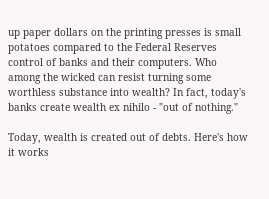up paper dollars on the printing presses is small potatoes compared to the Federal Reserves control of banks and their computers. Who among the wicked can resist turning some worthless substance into wealth? In fact, today's banks create wealth ex nihilo - "out of nothing."

Today, wealth is created out of debts. Here's how it works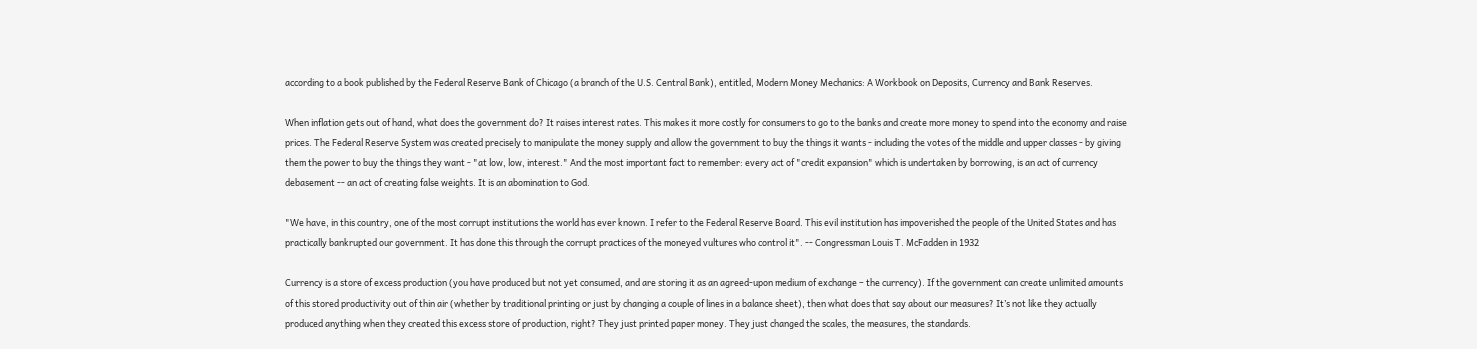according to a book published by the Federal Reserve Bank of Chicago (a branch of the U.S. Central Bank), entitled, Modern Money Mechanics: A Workbook on Deposits, Currency and Bank Reserves.

When inflation gets out of hand, what does the government do? It raises interest rates. This makes it more costly for consumers to go to the banks and create more money to spend into the economy and raise prices. The Federal Reserve System was created precisely to manipulate the money supply and allow the government to buy the things it wants - including the votes of the middle and upper classes - by giving them the power to buy the things they want - "at low, low, interest." And the most important fact to remember: every act of "credit expansion" which is undertaken by borrowing, is an act of currency debasement -- an act of creating false weights. It is an abomination to God.

"We have, in this country, one of the most corrupt institutions the world has ever known. I refer to the Federal Reserve Board. This evil institution has impoverished the people of the United States and has practically bankrupted our government. It has done this through the corrupt practices of the moneyed vultures who control it". -- Congressman Louis T. McFadden in 1932

Currency is a store of excess production (you have produced but not yet consumed, and are storing it as an agreed-upon medium of exchange – the currency). If the government can create unlimited amounts of this stored productivity out of thin air (whether by traditional printing or just by changing a couple of lines in a balance sheet), then what does that say about our measures? It’s not like they actually produced anything when they created this excess store of production, right? They just printed paper money. They just changed the scales, the measures, the standards.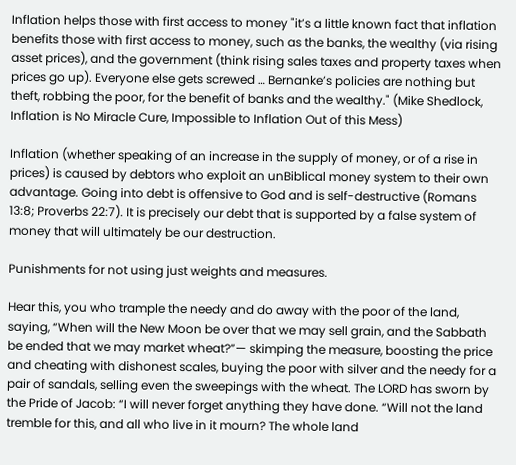Inflation helps those with first access to money "it’s a little known fact that inflation benefits those with first access to money, such as the banks, the wealthy (via rising asset prices), and the government (think rising sales taxes and property taxes when prices go up). Everyone else gets screwed … Bernanke’s policies are nothing but theft, robbing the poor, for the benefit of banks and the wealthy." (Mike Shedlock, Inflation is No Miracle Cure, Impossible to Inflation Out of this Mess)

Inflation (whether speaking of an increase in the supply of money, or of a rise in prices) is caused by debtors who exploit an unBiblical money system to their own advantage. Going into debt is offensive to God and is self-destructive (Romans 13:8; Proverbs 22:7). It is precisely our debt that is supported by a false system of money that will ultimately be our destruction.

Punishments for not using just weights and measures.

Hear this, you who trample the needy and do away with the poor of the land, saying, “When will the New Moon be over that we may sell grain, and the Sabbath be ended that we may market wheat?”— skimping the measure, boosting the price and cheating with dishonest scales, buying the poor with silver and the needy for a pair of sandals, selling even the sweepings with the wheat. The LORD has sworn by the Pride of Jacob: “I will never forget anything they have done. “Will not the land tremble for this, and all who live in it mourn? The whole land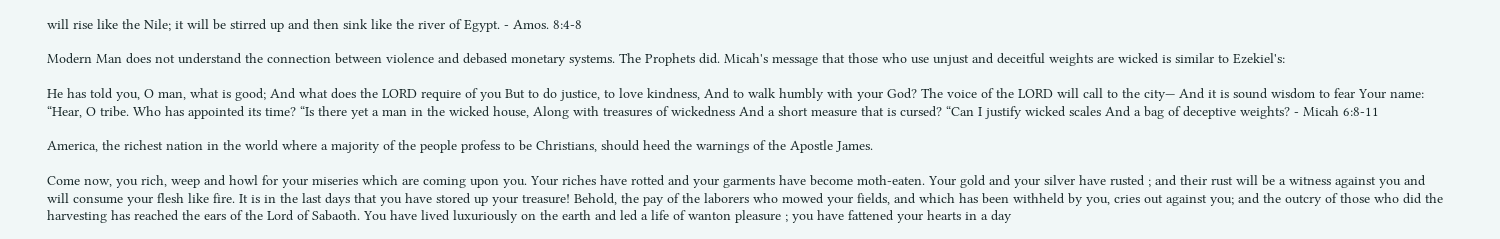will rise like the Nile; it will be stirred up and then sink like the river of Egypt. - Amos. 8:4-8

Modern Man does not understand the connection between violence and debased monetary systems. The Prophets did. Micah's message that those who use unjust and deceitful weights are wicked is similar to Ezekiel's:

He has told you, O man, what is good; And what does the LORD require of you But to do justice, to love kindness, And to walk humbly with your God? The voice of the LORD will call to the city— And it is sound wisdom to fear Your name: “Hear, O tribe. Who has appointed its time? “Is there yet a man in the wicked house, Along with treasures of wickedness And a short measure that is cursed? “Can I justify wicked scales And a bag of deceptive weights? - Micah 6:8-11

America, the richest nation in the world where a majority of the people profess to be Christians, should heed the warnings of the Apostle James.

Come now, you rich, weep and howl for your miseries which are coming upon you. Your riches have rotted and your garments have become moth-eaten. Your gold and your silver have rusted ; and their rust will be a witness against you and will consume your flesh like fire. It is in the last days that you have stored up your treasure! Behold, the pay of the laborers who mowed your fields, and which has been withheld by you, cries out against you; and the outcry of those who did the harvesting has reached the ears of the Lord of Sabaoth. You have lived luxuriously on the earth and led a life of wanton pleasure ; you have fattened your hearts in a day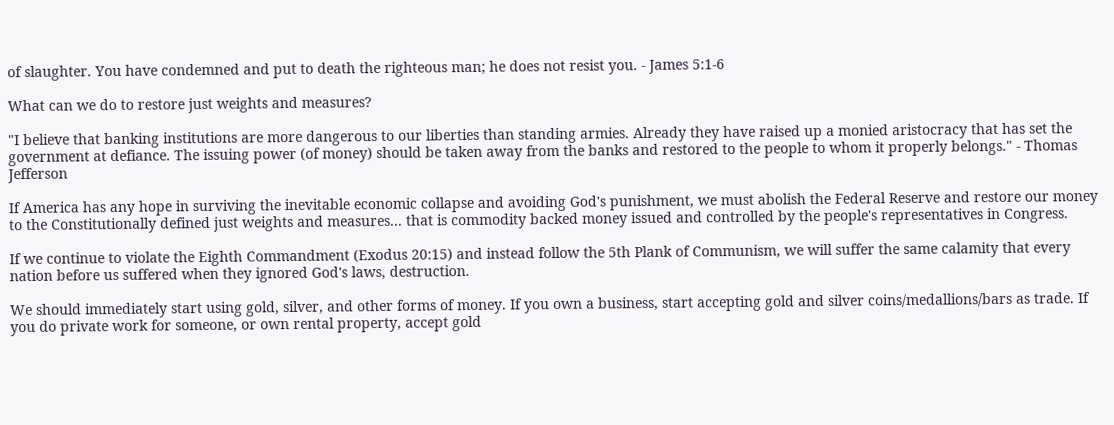of slaughter. You have condemned and put to death the righteous man; he does not resist you. - James 5:1-6

What can we do to restore just weights and measures?

"I believe that banking institutions are more dangerous to our liberties than standing armies. Already they have raised up a monied aristocracy that has set the government at defiance. The issuing power (of money) should be taken away from the banks and restored to the people to whom it properly belongs." - Thomas Jefferson

If America has any hope in surviving the inevitable economic collapse and avoiding God's punishment, we must abolish the Federal Reserve and restore our money to the Constitutionally defined just weights and measures... that is commodity backed money issued and controlled by the people's representatives in Congress.

If we continue to violate the Eighth Commandment (Exodus 20:15) and instead follow the 5th Plank of Communism, we will suffer the same calamity that every nation before us suffered when they ignored God's laws, destruction.

We should immediately start using gold, silver, and other forms of money. If you own a business, start accepting gold and silver coins/medallions/bars as trade. If you do private work for someone, or own rental property, accept gold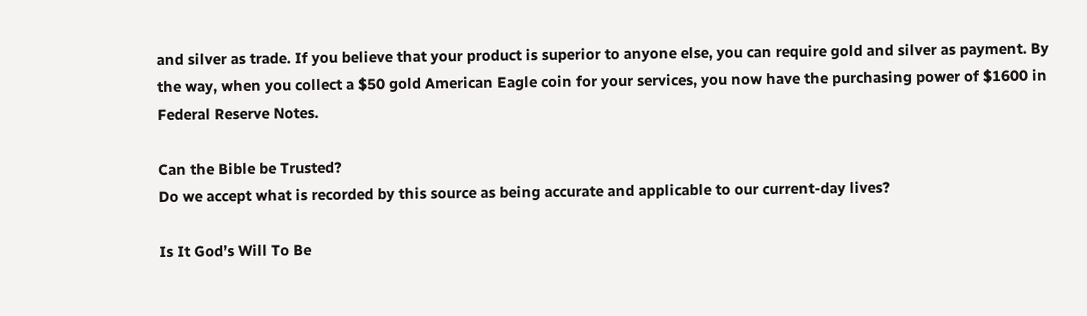and silver as trade. If you believe that your product is superior to anyone else, you can require gold and silver as payment. By the way, when you collect a $50 gold American Eagle coin for your services, you now have the purchasing power of $1600 in Federal Reserve Notes.

Can the Bible be Trusted?
Do we accept what is recorded by this source as being accurate and applicable to our current-day lives?

Is It God’s Will To Be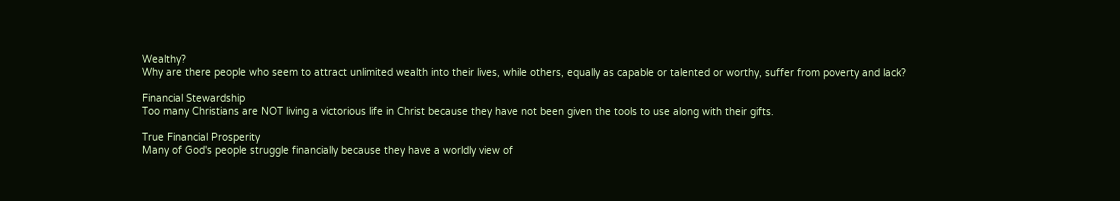Wealthy?
Why are there people who seem to attract unlimited wealth into their lives, while others, equally as capable or talented or worthy, suffer from poverty and lack?

Financial Stewardship
Too many Christians are NOT living a victorious life in Christ because they have not been given the tools to use along with their gifts.

True Financial Prosperity
Many of God's people struggle financially because they have a worldly view of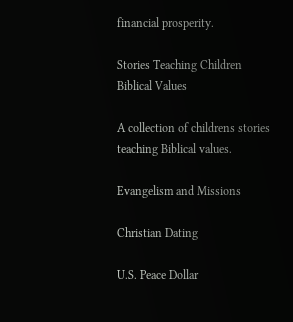financial prosperity.

Stories Teaching Children
Biblical Values

A collection of childrens stories teaching Biblical values.

Evangelism and Missions

Christian Dating

U.S. Peace Dollar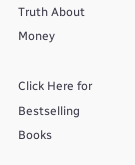Truth About Money

Click Here for Bestselling Books